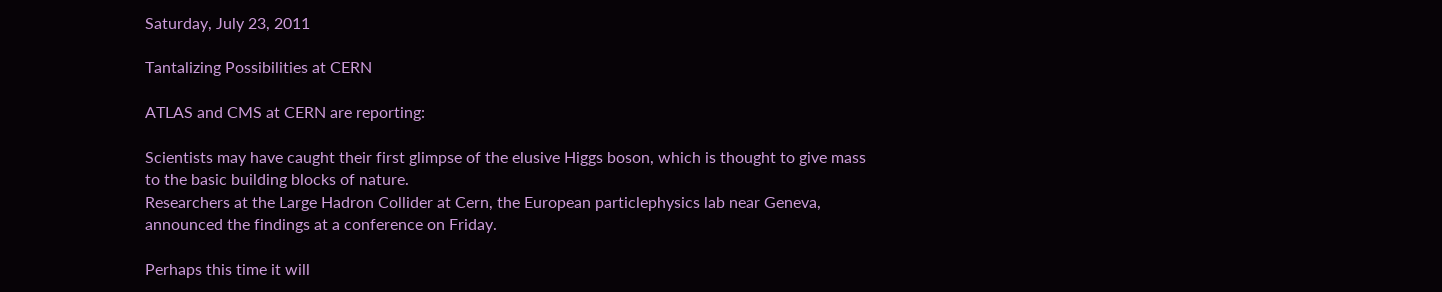Saturday, July 23, 2011

Tantalizing Possibilities at CERN

ATLAS and CMS at CERN are reporting:

Scientists may have caught their first glimpse of the elusive Higgs boson, which is thought to give mass to the basic building blocks of nature.
Researchers at the Large Hadron Collider at Cern, the European particlephysics lab near Geneva, announced the findings at a conference on Friday.

Perhaps this time it will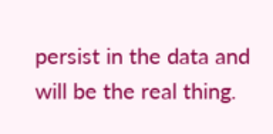persist in the data and will be the real thing.